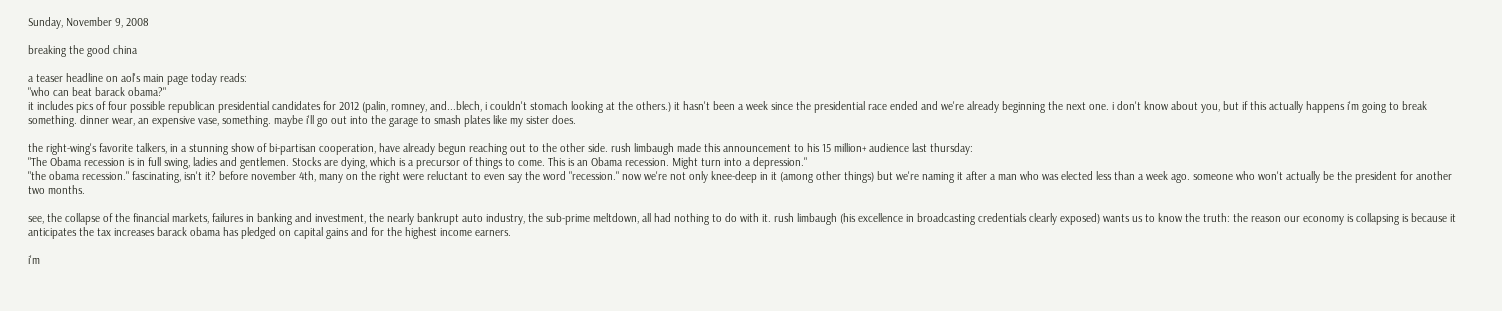Sunday, November 9, 2008

breaking the good china

a teaser headline on aol's main page today reads:
"who can beat barack obama?"
it includes pics of four possible republican presidential candidates for 2012 (palin, romney, and...blech, i couldn't stomach looking at the others.) it hasn't been a week since the presidential race ended and we're already beginning the next one. i don't know about you, but if this actually happens i'm going to break something. dinner wear, an expensive vase, something. maybe i'll go out into the garage to smash plates like my sister does.

the right-wing's favorite talkers, in a stunning show of bi-partisan cooperation, have already begun reaching out to the other side. rush limbaugh made this announcement to his 15 million+ audience last thursday:
"The Obama recession is in full swing, ladies and gentlemen. Stocks are dying, which is a precursor of things to come. This is an Obama recession. Might turn into a depression."
"the obama recession." fascinating, isn't it? before november 4th, many on the right were reluctant to even say the word "recession." now we're not only knee-deep in it (among other things) but we're naming it after a man who was elected less than a week ago. someone who won't actually be the president for another two months.

see, the collapse of the financial markets, failures in banking and investment, the nearly bankrupt auto industry, the sub-prime meltdown, all had nothing to do with it. rush limbaugh (his excellence in broadcasting credentials clearly exposed) wants us to know the truth: the reason our economy is collapsing is because it anticipates the tax increases barack obama has pledged on capital gains and for the highest income earners.

i'm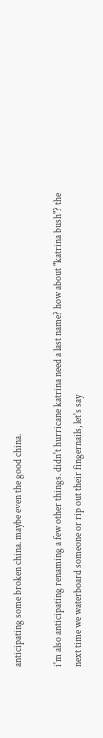anticipating some broken china. maybe even the good china.

i'm also anticipating renaming a few other things. didn't hurricane katrina need a last name? how about "katrina bush"? the next time we waterboard someone or rip out their fingernails, let's say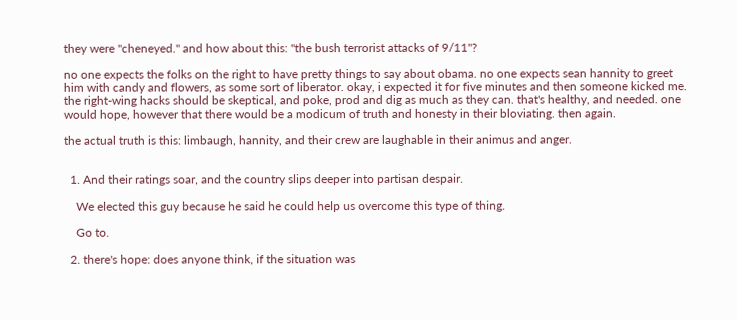they were "cheneyed." and how about this: "the bush terrorist attacks of 9/11"?

no one expects the folks on the right to have pretty things to say about obama. no one expects sean hannity to greet him with candy and flowers, as some sort of liberator. okay, i expected it for five minutes and then someone kicked me. the right-wing hacks should be skeptical, and poke, prod and dig as much as they can. that's healthy, and needed. one would hope, however that there would be a modicum of truth and honesty in their bloviating. then again.

the actual truth is this: limbaugh, hannity, and their crew are laughable in their animus and anger.


  1. And their ratings soar, and the country slips deeper into partisan despair.

    We elected this guy because he said he could help us overcome this type of thing.

    Go to.

  2. there's hope: does anyone think, if the situation was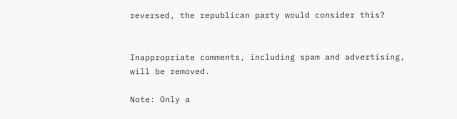reversed, the republican party would consider this?


Inappropriate comments, including spam and advertising, will be removed.

Note: Only a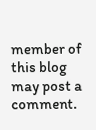member of this blog may post a comment.